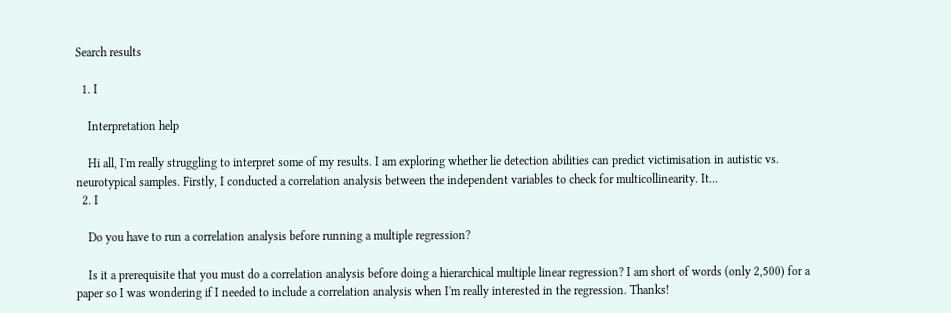Search results

  1. I

    Interpretation help

    Hi all, I'm really struggling to interpret some of my results. I am exploring whether lie detection abilities can predict victimisation in autistic vs. neurotypical samples. Firstly, I conducted a correlation analysis between the independent variables to check for multicollinearity. It...
  2. I

    Do you have to run a correlation analysis before running a multiple regression?

    Is it a prerequisite that you must do a correlation analysis before doing a hierarchical multiple linear regression? I am short of words (only 2,500) for a paper so I was wondering if I needed to include a correlation analysis when I'm really interested in the regression. Thanks!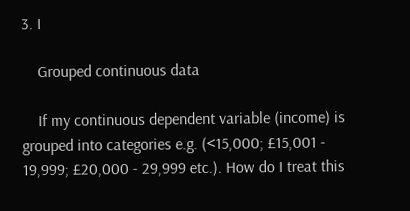3. I

    Grouped continuous data

    If my continuous dependent variable (income) is grouped into categories e.g. (<15,000; £15,001 - 19,999; £20,000 - 29,999 etc.). How do I treat this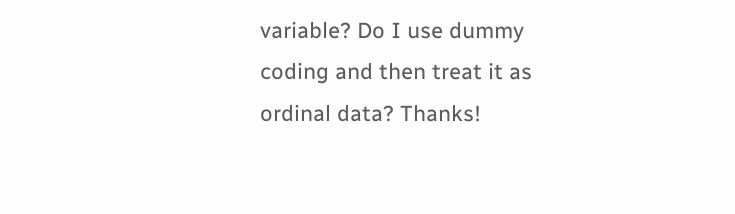variable? Do I use dummy coding and then treat it as ordinal data? Thanks!